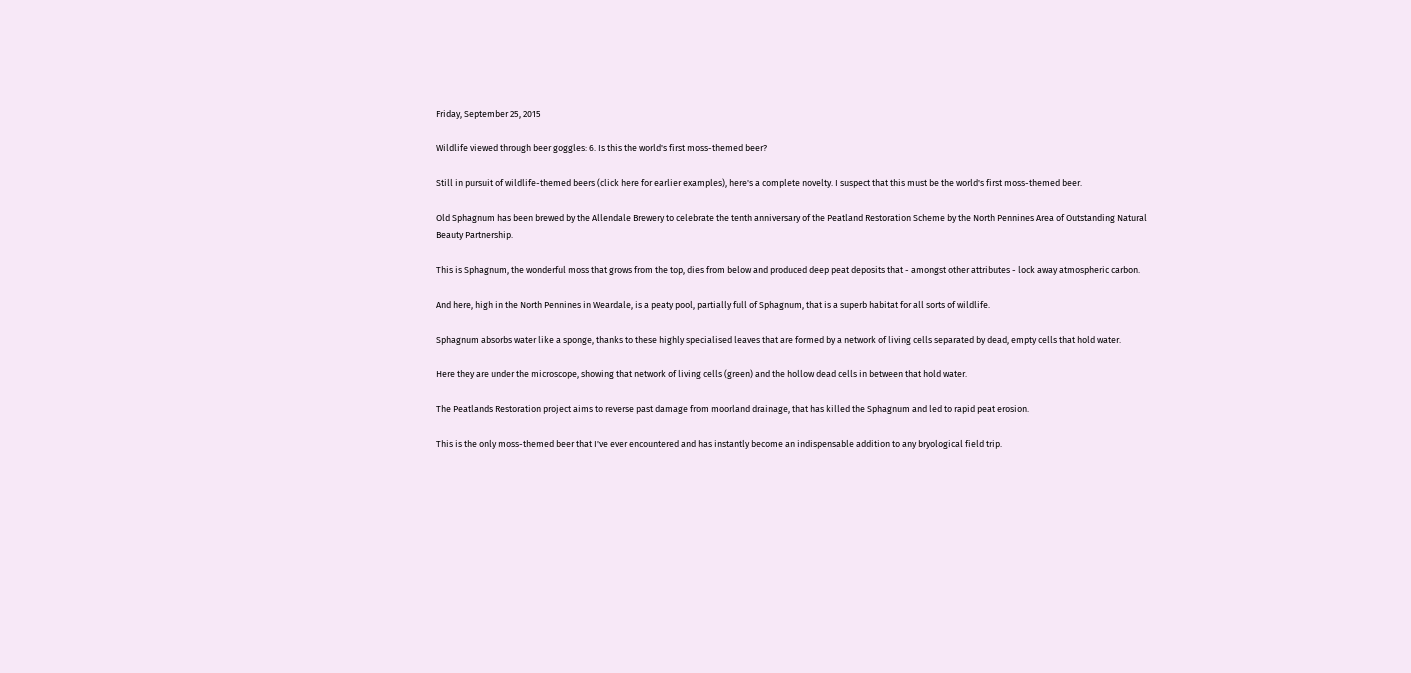Friday, September 25, 2015

Wildlife viewed through beer goggles: 6. Is this the world's first moss-themed beer?

Still in pursuit of wildlife-themed beers (click here for earlier examples), here's a complete novelty. I suspect that this must be the world's first moss-themed beer.

Old Sphagnum has been brewed by the Allendale Brewery to celebrate the tenth anniversary of the Peatland Restoration Scheme by the North Pennines Area of Outstanding Natural Beauty Partnership.

This is Sphagnum, the wonderful moss that grows from the top, dies from below and produced deep peat deposits that - amongst other attributes - lock away atmospheric carbon.

And here, high in the North Pennines in Weardale, is a peaty pool, partially full of Sphagnum, that is a superb habitat for all sorts of wildlife.

Sphagnum absorbs water like a sponge, thanks to these highly specialised leaves that are formed by a network of living cells separated by dead, empty cells that hold water.

Here they are under the microscope, showing that network of living cells (green) and the hollow dead cells in between that hold water.

The Peatlands Restoration project aims to reverse past damage from moorland drainage, that has killed the Sphagnum and led to rapid peat erosion.

This is the only moss-themed beer that I've ever encountered and has instantly become an indispensable addition to any bryological field trip.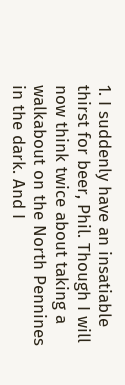1. I suddenly have an insatiable thirst for beer, Phil. Though I will now think twice about taking a walkabout on the North Pennines in the dark. And I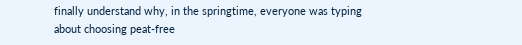finally understand why, in the springtime, everyone was typing about choosing peat-free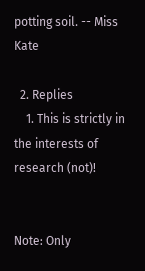potting soil. -- Miss Kate

  2. Replies
    1. This is strictly in the interests of research (not)!


Note: Only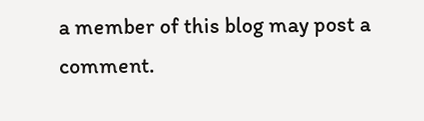a member of this blog may post a comment.